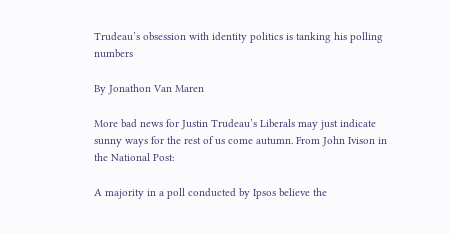Trudeau’s obsession with identity politics is tanking his polling numbers

By Jonathon Van Maren

More bad news for Justin Trudeau’s Liberals may just indicate sunny ways for the rest of us come autumn. From John Ivison in the National Post:

A majority in a poll conducted by Ipsos believe the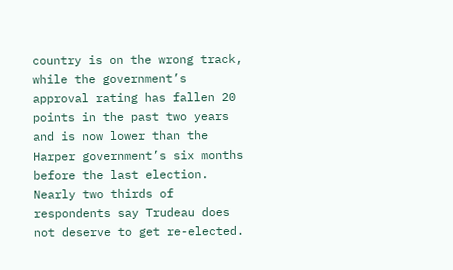country is on the wrong track, while the government’s approval rating has fallen 20 points in the past two years and is now lower than the Harper government’s six months before the last election. Nearly two thirds of respondents say Trudeau does not deserve to get re-elected.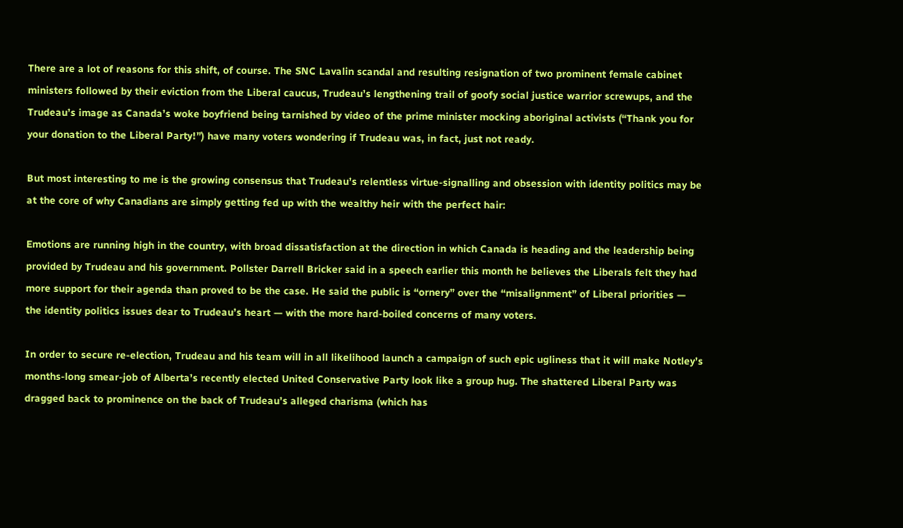There are a lot of reasons for this shift, of course. The SNC Lavalin scandal and resulting resignation of two prominent female cabinet ministers followed by their eviction from the Liberal caucus, Trudeau’s lengthening trail of goofy social justice warrior screwups, and the Trudeau’s image as Canada’s woke boyfriend being tarnished by video of the prime minister mocking aboriginal activists (“Thank you for your donation to the Liberal Party!”) have many voters wondering if Trudeau was, in fact, just not ready.

But most interesting to me is the growing consensus that Trudeau’s relentless virtue-signalling and obsession with identity politics may be at the core of why Canadians are simply getting fed up with the wealthy heir with the perfect hair:

Emotions are running high in the country, with broad dissatisfaction at the direction in which Canada is heading and the leadership being provided by Trudeau and his government. Pollster Darrell Bricker said in a speech earlier this month he believes the Liberals felt they had more support for their agenda than proved to be the case. He said the public is “ornery” over the “misalignment” of Liberal priorities — the identity politics issues dear to Trudeau’s heart — with the more hard-boiled concerns of many voters.

In order to secure re-election, Trudeau and his team will in all likelihood launch a campaign of such epic ugliness that it will make Notley’s months-long smear-job of Alberta’s recently elected United Conservative Party look like a group hug. The shattered Liberal Party was dragged back to prominence on the back of Trudeau’s alleged charisma (which has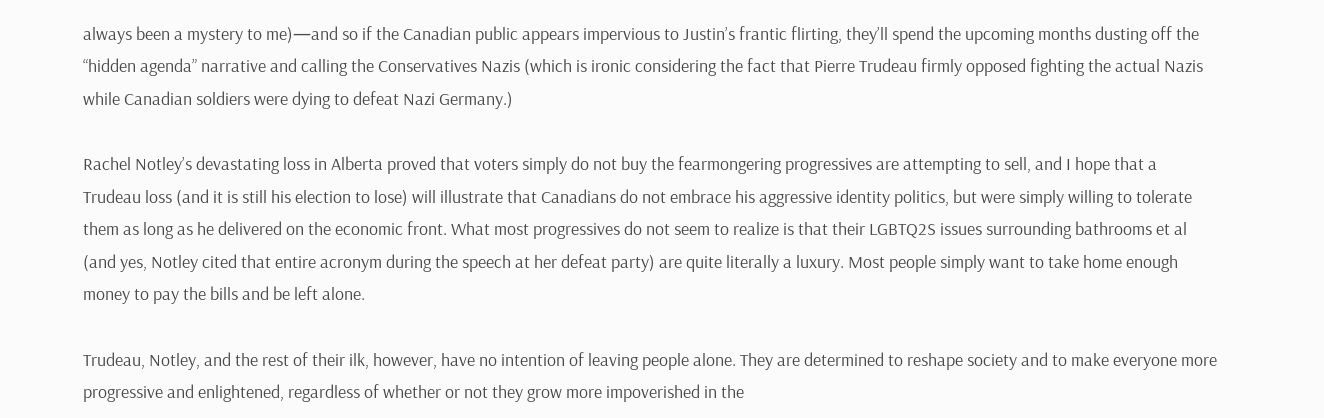always been a mystery to me)—and so if the Canadian public appears impervious to Justin’s frantic flirting, they’ll spend the upcoming months dusting off the “hidden agenda” narrative and calling the Conservatives Nazis (which is ironic considering the fact that Pierre Trudeau firmly opposed fighting the actual Nazis while Canadian soldiers were dying to defeat Nazi Germany.)

Rachel Notley’s devastating loss in Alberta proved that voters simply do not buy the fearmongering progressives are attempting to sell, and I hope that a Trudeau loss (and it is still his election to lose) will illustrate that Canadians do not embrace his aggressive identity politics, but were simply willing to tolerate them as long as he delivered on the economic front. What most progressives do not seem to realize is that their LGBTQ2S issues surrounding bathrooms et al (and yes, Notley cited that entire acronym during the speech at her defeat party) are quite literally a luxury. Most people simply want to take home enough money to pay the bills and be left alone.

Trudeau, Notley, and the rest of their ilk, however, have no intention of leaving people alone. They are determined to reshape society and to make everyone more progressive and enlightened, regardless of whether or not they grow more impoverished in the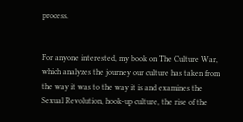process.


For anyone interested, my book on The Culture War, which analyzes the journey our culture has taken from the way it was to the way it is and examines the Sexual Revolution, hook-up culture, the rise of the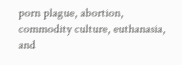porn plague, abortion, commodity culture, euthanasia, and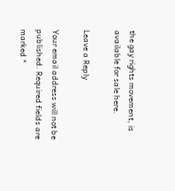the gay rights movement, is available for sale here.

Leave a Reply

Your email address will not be published. Required fields are marked *